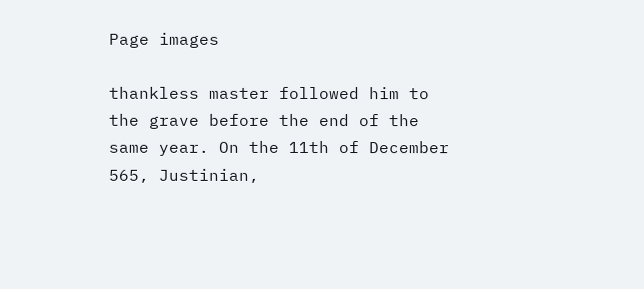Page images

thankless master followed him to the grave before the end of the same year. On the 11th of December 565, Justinian,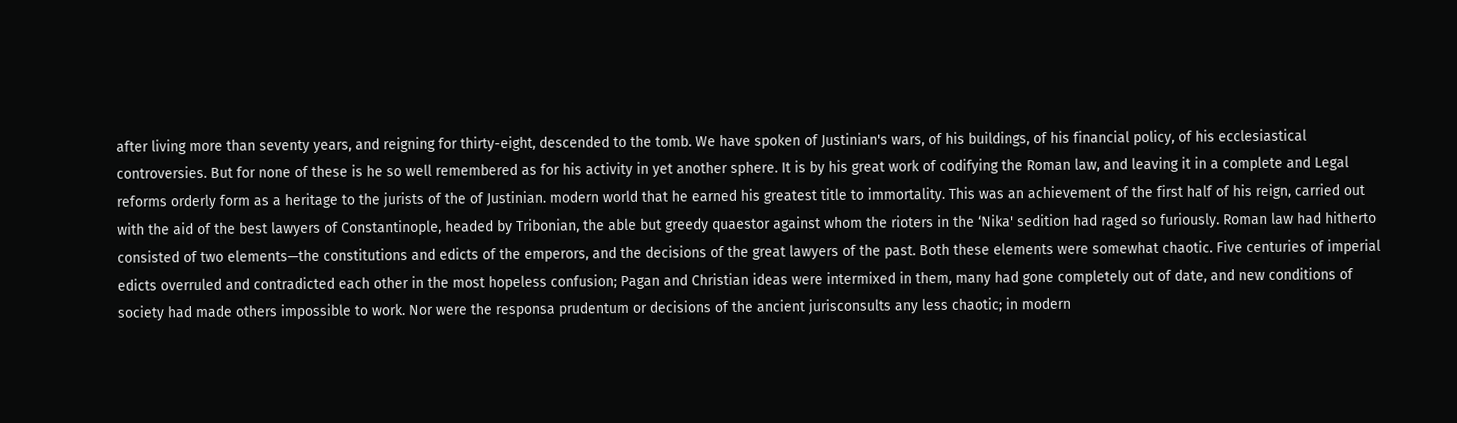after living more than seventy years, and reigning for thirty-eight, descended to the tomb. We have spoken of Justinian's wars, of his buildings, of his financial policy, of his ecclesiastical controversies. But for none of these is he so well remembered as for his activity in yet another sphere. It is by his great work of codifying the Roman law, and leaving it in a complete and Legal reforms orderly form as a heritage to the jurists of the of Justinian. modern world that he earned his greatest title to immortality. This was an achievement of the first half of his reign, carried out with the aid of the best lawyers of Constantinople, headed by Tribonian, the able but greedy quaestor against whom the rioters in the ‘Nika' sedition had raged so furiously. Roman law had hitherto consisted of two elements—the constitutions and edicts of the emperors, and the decisions of the great lawyers of the past. Both these elements were somewhat chaotic. Five centuries of imperial edicts overruled and contradicted each other in the most hopeless confusion; Pagan and Christian ideas were intermixed in them, many had gone completely out of date, and new conditions of society had made others impossible to work. Nor were the responsa prudentum or decisions of the ancient jurisconsults any less chaotic; in modern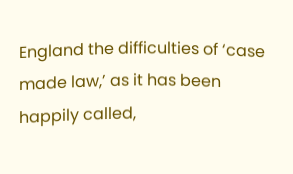England the difficulties of ‘case made law,’ as it has been happily called,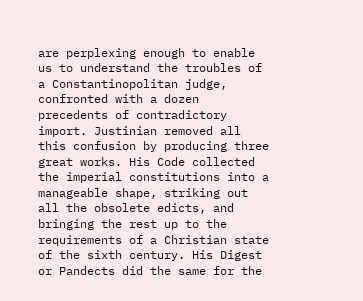are perplexing enough to enable us to understand the troubles of a Constantinopolitan judge, confronted with a dozen precedents of contradictory import. Justinian removed all this confusion by producing three great works. His Code collected the imperial constitutions into a manageable shape, striking out all the obsolete edicts, and bringing the rest up to the requirements of a Christian state of the sixth century. His Digest or Pandects did the same for the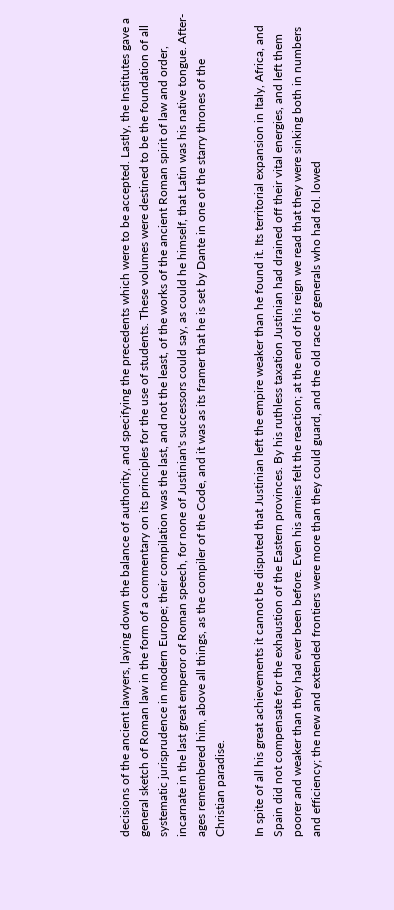decisions of the ancient lawyers, laying down the balance of authority, and specifying the precedents which were to be accepted. Lastly, the Institutes gave a general sketch of Roman law in the form of a commentary on its principles for the use of students. These volumes were destined to be the foundation of all systematic jurisprudence in modern Europe; their compilation was the last, and not the least, of the works of the ancient Roman spirit of law and order, incarnate in the last great emperor of Roman speech, for none of Justinian's successors could say, as could he himself, that Latin was his native tongue. After-ages remembered him, above all things, as the compiler of the Code, and it was as its framer that he is set by Dante in one of the starry thrones of the Christian paradise.

In spite of all his great achievements it cannot be disputed that Justinian left the empire weaker than he found it. Its territorial expansion in Italy, Africa, and Spain did not compensate for the exhaustion of the Eastern provinces. By his ruthless taxation Justinian had drained off their vital energies, and left them poorer and weaker than they had ever been before. Even his armies felt the reaction; at the end of his reign we read that they were sinking both in numbers and efficiency; the new and extended frontiers were more than they could guard, and the old race of generals who had fol. lowed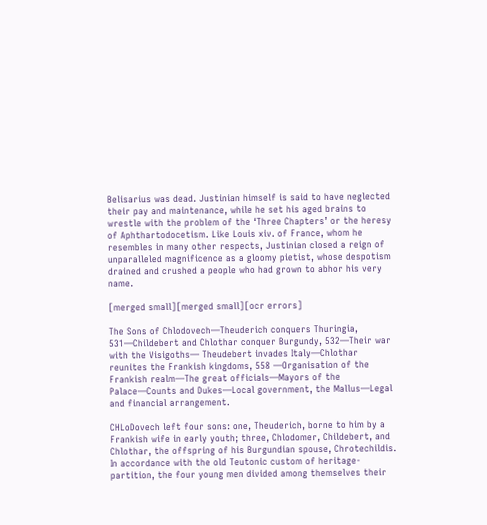Belisarius was dead. Justinian himself is said to have neglected their pay and maintenance, while he set his aged brains to wrestle with the problem of the ‘Three Chapters’ or the heresy of Aphthartodocetism. Like Louis xiv. of France, whom he resembles in many other respects, Justinian closed a reign of unparalleled magnificence as a gloomy pietist, whose despotism drained and crushed a people who had grown to abhor his very name.

[merged small][merged small][ocr errors]

The Sons of Chlodovech—Theuderich conquers Thuringia, 531—Childebert and Chlothar conquer Burgundy, 532—Their war with the Visigoths— Theudebert invades Italy—Chlothar reunites the Frankish kingdoms, 558 —Organisation of the Frankish realm—The great officials—Mayors of the Palace—Counts and Dukes—Local government, the Mallus—Legal and financial arrangement.

CHLoDovech left four sons: one, Theuderich, borne to him by a Frankish wife in early youth; three, Chlodomer, Childebert, and Chlothar, the offspring of his Burgundian spouse, Chrotechildis. In accordance with the old Teutonic custom of heritage-partition, the four young men divided among themselves their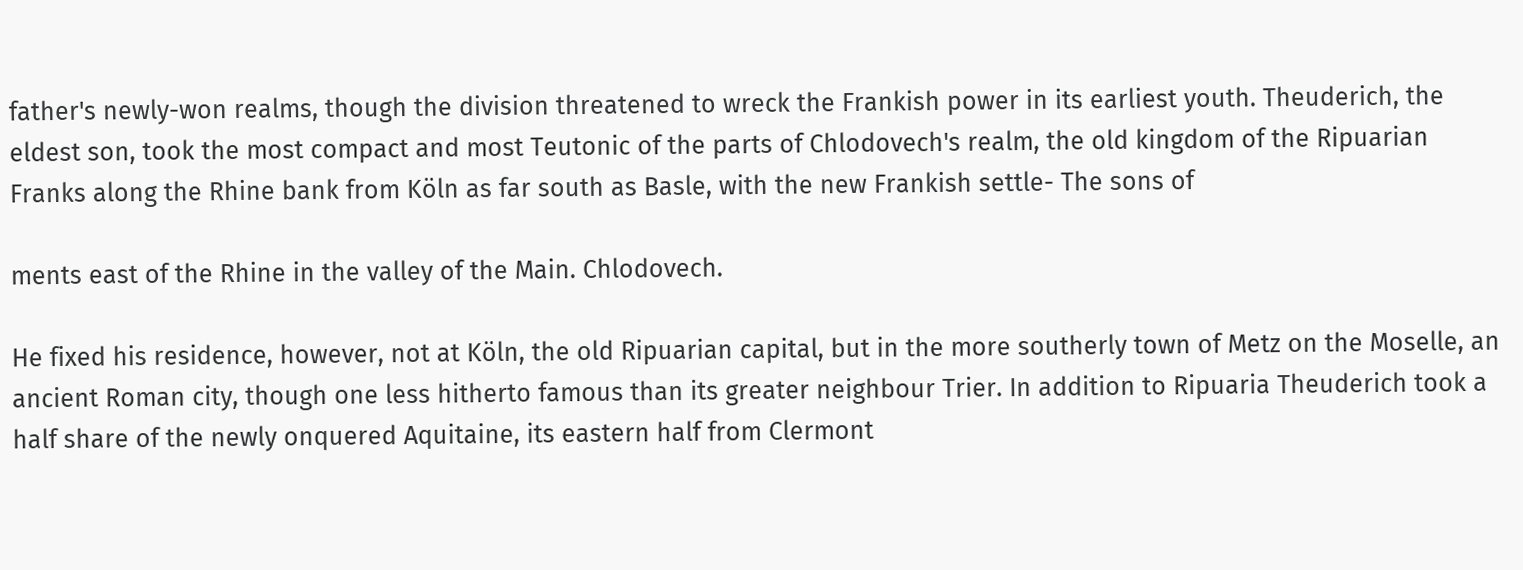father's newly-won realms, though the division threatened to wreck the Frankish power in its earliest youth. Theuderich, the eldest son, took the most compact and most Teutonic of the parts of Chlodovech's realm, the old kingdom of the Ripuarian Franks along the Rhine bank from Köln as far south as Basle, with the new Frankish settle- The sons of

ments east of the Rhine in the valley of the Main. Chlodovech.

He fixed his residence, however, not at Köln, the old Ripuarian capital, but in the more southerly town of Metz on the Moselle, an ancient Roman city, though one less hitherto famous than its greater neighbour Trier. In addition to Ripuaria Theuderich took a half share of the newly onquered Aquitaine, its eastern half from Clermont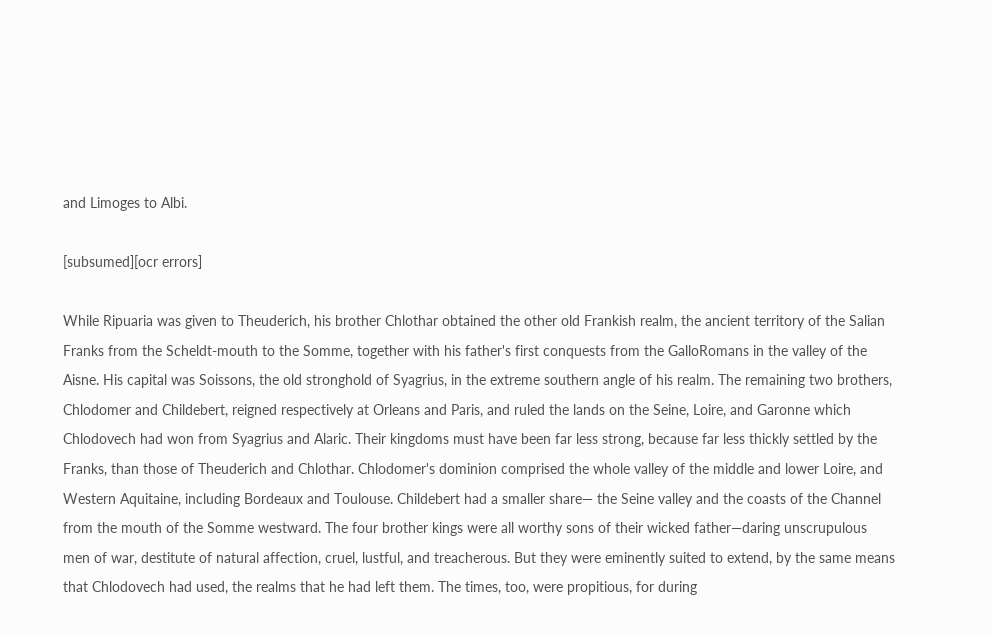and Limoges to Albi.

[subsumed][ocr errors]

While Ripuaria was given to Theuderich, his brother Chlothar obtained the other old Frankish realm, the ancient territory of the Salian Franks from the Scheldt-mouth to the Somme, together with his father's first conquests from the GalloRomans in the valley of the Aisne. His capital was Soissons, the old stronghold of Syagrius, in the extreme southern angle of his realm. The remaining two brothers, Chlodomer and Childebert, reigned respectively at Orleans and Paris, and ruled the lands on the Seine, Loire, and Garonne which Chlodovech had won from Syagrius and Alaric. Their kingdoms must have been far less strong, because far less thickly settled by the Franks, than those of Theuderich and Chlothar. Chlodomer's dominion comprised the whole valley of the middle and lower Loire, and Western Aquitaine, including Bordeaux and Toulouse. Childebert had a smaller share— the Seine valley and the coasts of the Channel from the mouth of the Somme westward. The four brother kings were all worthy sons of their wicked father—daring unscrupulous men of war, destitute of natural affection, cruel, lustful, and treacherous. But they were eminently suited to extend, by the same means that Chlodovech had used, the realms that he had left them. The times, too, were propitious, for during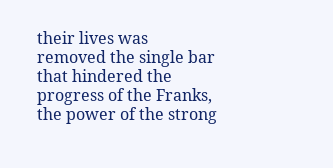their lives was removed the single bar that hindered the progress of the Franks, the power of the strong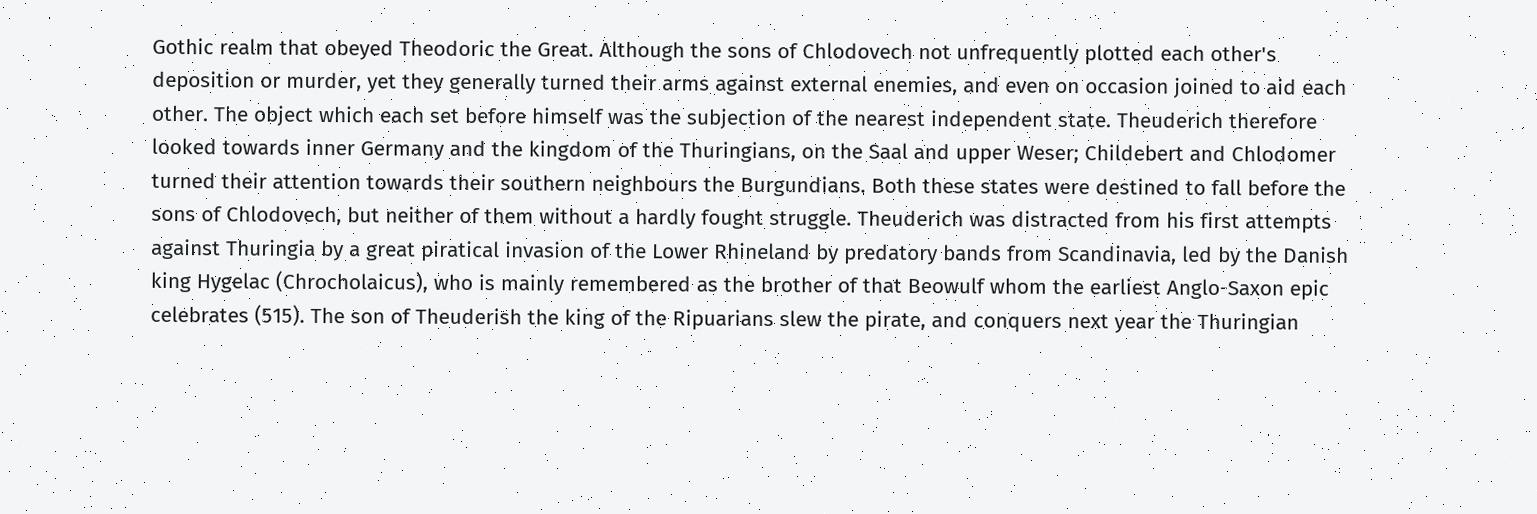Gothic realm that obeyed Theodoric the Great. Although the sons of Chlodovech not unfrequently plotted each other's deposition or murder, yet they generally turned their arms against external enemies, and even on occasion joined to aid each other. The object which each set before himself was the subjection of the nearest independent state. Theuderich therefore looked towards inner Germany and the kingdom of the Thuringians, on the Saal and upper Weser; Childebert and Chlodomer turned their attention towards their southern neighbours the Burgundians. Both these states were destined to fall before the sons of Chlodovech, but neither of them without a hardly fought struggle. Theuderich was distracted from his first attempts against Thuringia by a great piratical invasion of the Lower Rhineland by predatory bands from Scandinavia, led by the Danish king Hygelac (Chrocholaicus), who is mainly remembered as the brother of that Beowulf whom the earliest Anglo-Saxon epic celebrates (515). The son of Theuderish the king of the Ripuarians slew the pirate, and conquers next year the Thuringian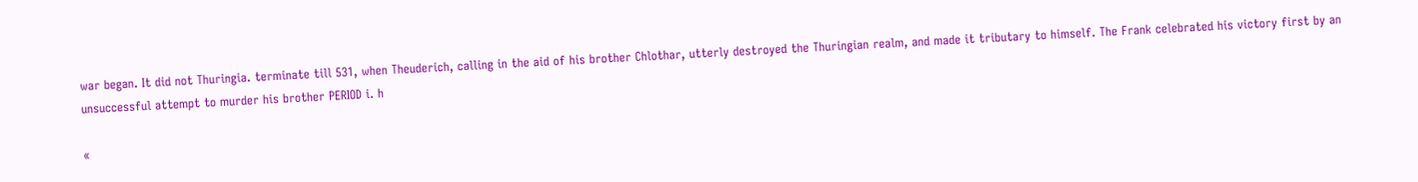war began. It did not Thuringia. terminate till 531, when Theuderich, calling in the aid of his brother Chlothar, utterly destroyed the Thuringian realm, and made it tributary to himself. The Frank celebrated his victory first by an unsuccessful attempt to murder his brother PERIOD i. h

«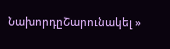ՆախորդըՇարունակել »